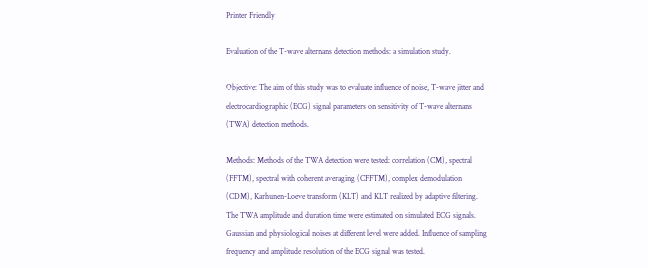Printer Friendly

Evaluation of the T-wave alternans detection methods: a simulation study.

Objective: The aim of this study was to evaluate influence of noise, T-wave jitter and electrocardiographic (ECG) signal parameters on sensitivity of T-wave alternans (TWA) detection methods.

Methods: Methods of the TWA detection were tested: correlation (CM), spectral (FFTM), spectral with coherent averaging (CFFTM), complex demodulation (CDM), Karhunen-Loeve transform (KLT) and KLT realized by adaptive filtering. The TWA amplitude and duration time were estimated on simulated ECG signals. Gaussian and physiological noises at different level were added. Influence of sampling frequency and amplitude resolution of the ECG signal was tested.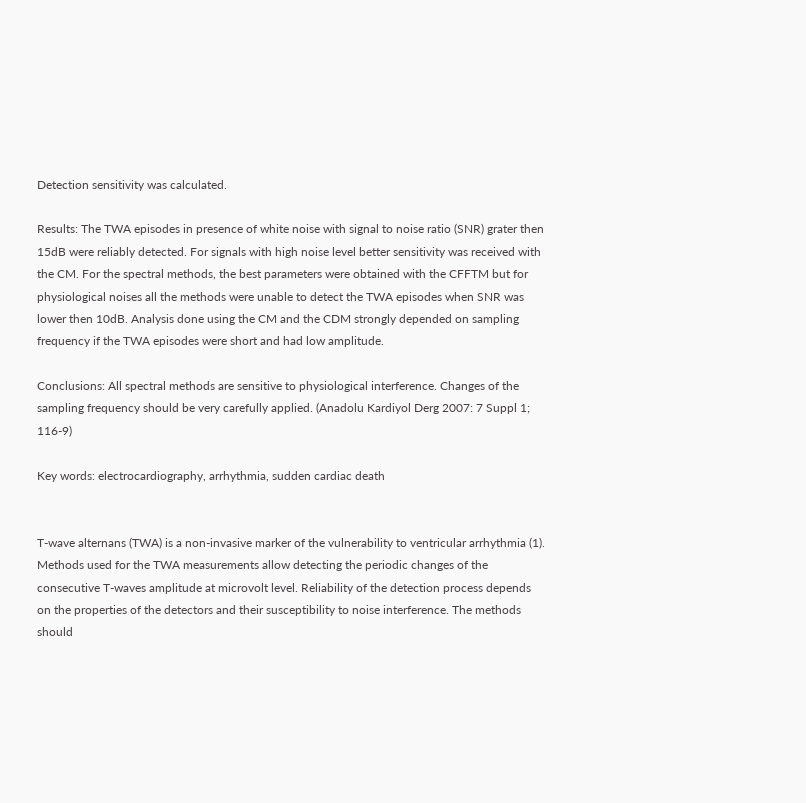Detection sensitivity was calculated.

Results: The TWA episodes in presence of white noise with signal to noise ratio (SNR) grater then 15dB were reliably detected. For signals with high noise level better sensitivity was received with the CM. For the spectral methods, the best parameters were obtained with the CFFTM but for physiological noises all the methods were unable to detect the TWA episodes when SNR was lower then 10dB. Analysis done using the CM and the CDM strongly depended on sampling frequency if the TWA episodes were short and had low amplitude.

Conclusions: All spectral methods are sensitive to physiological interference. Changes of the sampling frequency should be very carefully applied. (Anadolu Kardiyol Derg 2007: 7 Suppl 1; 116-9)

Key words: electrocardiography, arrhythmia, sudden cardiac death


T-wave alternans (TWA) is a non-invasive marker of the vulnerability to ventricular arrhythmia (1). Methods used for the TWA measurements allow detecting the periodic changes of the consecutive T-waves amplitude at microvolt level. Reliability of the detection process depends on the properties of the detectors and their susceptibility to noise interference. The methods should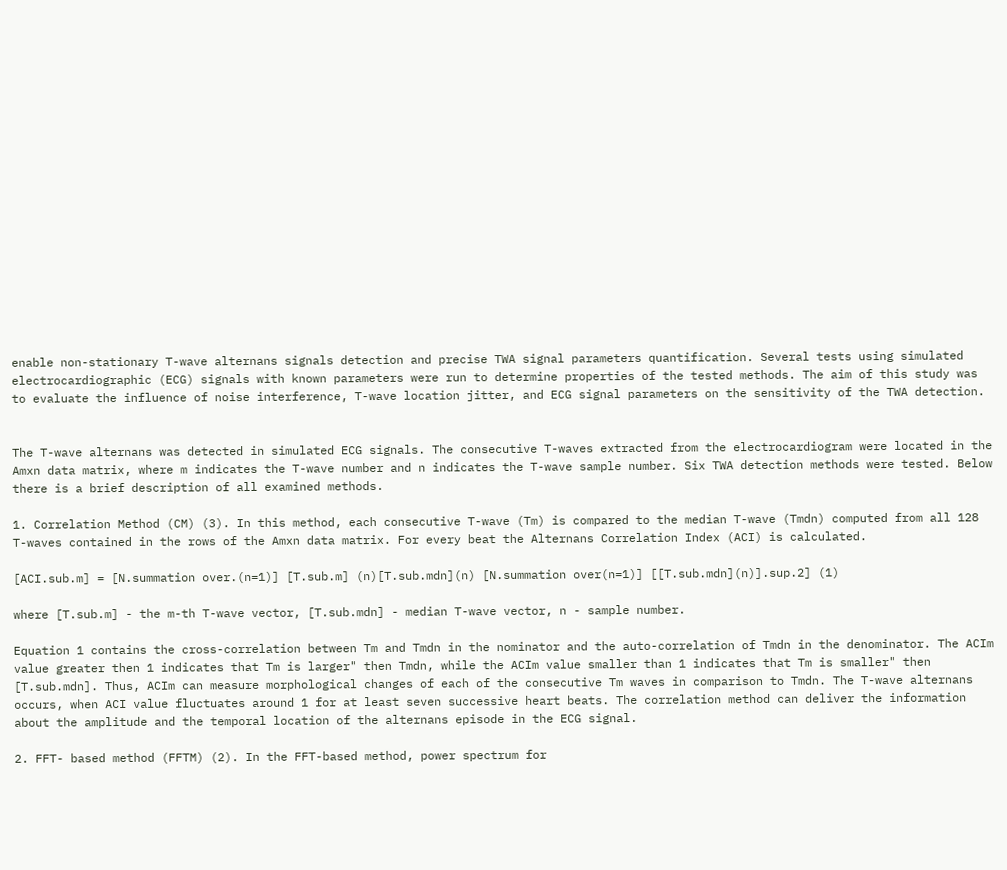enable non-stationary T-wave alternans signals detection and precise TWA signal parameters quantification. Several tests using simulated electrocardiographic (ECG) signals with known parameters were run to determine properties of the tested methods. The aim of this study was to evaluate the influence of noise interference, T-wave location jitter, and ECG signal parameters on the sensitivity of the TWA detection.


The T-wave alternans was detected in simulated ECG signals. The consecutive T-waves extracted from the electrocardiogram were located in the Amxn data matrix, where m indicates the T-wave number and n indicates the T-wave sample number. Six TWA detection methods were tested. Below there is a brief description of all examined methods.

1. Correlation Method (CM) (3). In this method, each consecutive T-wave (Tm) is compared to the median T-wave (Tmdn) computed from all 128 T-waves contained in the rows of the Amxn data matrix. For every beat the Alternans Correlation Index (ACI) is calculated.

[ACI.sub.m] = [N.summation over.(n=1)] [T.sub.m] (n)[T.sub.mdn](n) [N.summation over(n=1)] [[T.sub.mdn](n)].sup.2] (1)

where [T.sub.m] - the m-th T-wave vector, [T.sub.mdn] - median T-wave vector, n - sample number.

Equation 1 contains the cross-correlation between Tm and Tmdn in the nominator and the auto-correlation of Tmdn in the denominator. The ACIm value greater then 1 indicates that Tm is larger" then Tmdn, while the ACIm value smaller than 1 indicates that Tm is smaller" then [T.sub.mdn]. Thus, ACIm can measure morphological changes of each of the consecutive Tm waves in comparison to Tmdn. The T-wave alternans occurs, when ACI value fluctuates around 1 for at least seven successive heart beats. The correlation method can deliver the information about the amplitude and the temporal location of the alternans episode in the ECG signal.

2. FFT- based method (FFTM) (2). In the FFT-based method, power spectrum for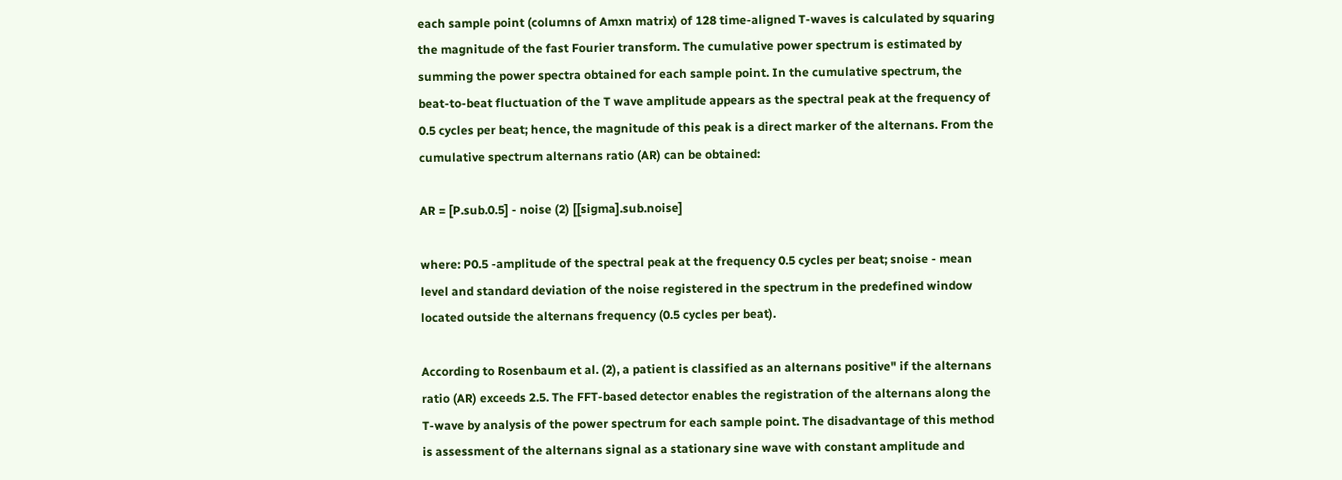each sample point (columns of Amxn matrix) of 128 time-aligned T-waves is calculated by squaring the magnitude of the fast Fourier transform. The cumulative power spectrum is estimated by summing the power spectra obtained for each sample point. In the cumulative spectrum, the beat-to-beat fluctuation of the T wave amplitude appears as the spectral peak at the frequency of 0.5 cycles per beat; hence, the magnitude of this peak is a direct marker of the alternans. From the cumulative spectrum alternans ratio (AR) can be obtained:

AR = [P.sub.0.5] - noise (2) [[sigma].sub.noise]

where: P0.5 -amplitude of the spectral peak at the frequency 0.5 cycles per beat; snoise - mean level and standard deviation of the noise registered in the spectrum in the predefined window located outside the alternans frequency (0.5 cycles per beat).

According to Rosenbaum et al. (2), a patient is classified as an alternans positive" if the alternans ratio (AR) exceeds 2.5. The FFT-based detector enables the registration of the alternans along the T-wave by analysis of the power spectrum for each sample point. The disadvantage of this method is assessment of the alternans signal as a stationary sine wave with constant amplitude and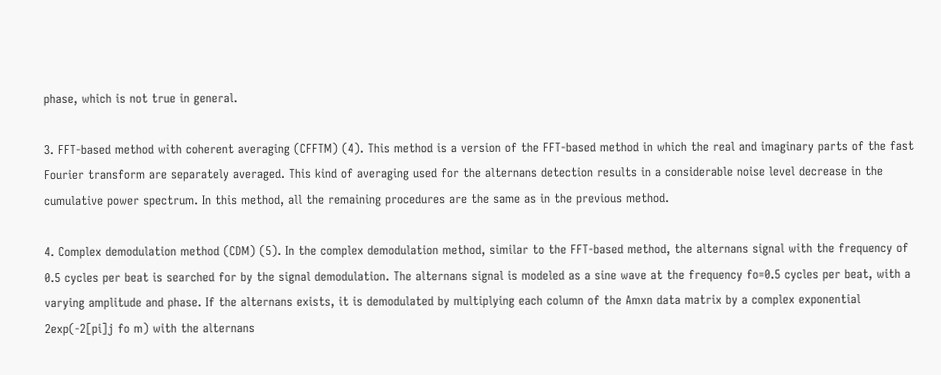phase, which is not true in general.

3. FFT-based method with coherent averaging (CFFTM) (4). This method is a version of the FFT-based method in which the real and imaginary parts of the fast Fourier transform are separately averaged. This kind of averaging used for the alternans detection results in a considerable noise level decrease in the cumulative power spectrum. In this method, all the remaining procedures are the same as in the previous method.

4. Complex demodulation method (CDM) (5). In the complex demodulation method, similar to the FFT-based method, the alternans signal with the frequency of 0.5 cycles per beat is searched for by the signal demodulation. The alternans signal is modeled as a sine wave at the frequency fo=0.5 cycles per beat, with a varying amplitude and phase. If the alternans exists, it is demodulated by multiplying each column of the Amxn data matrix by a complex exponential 2exp(-2[pi]j fo m) with the alternans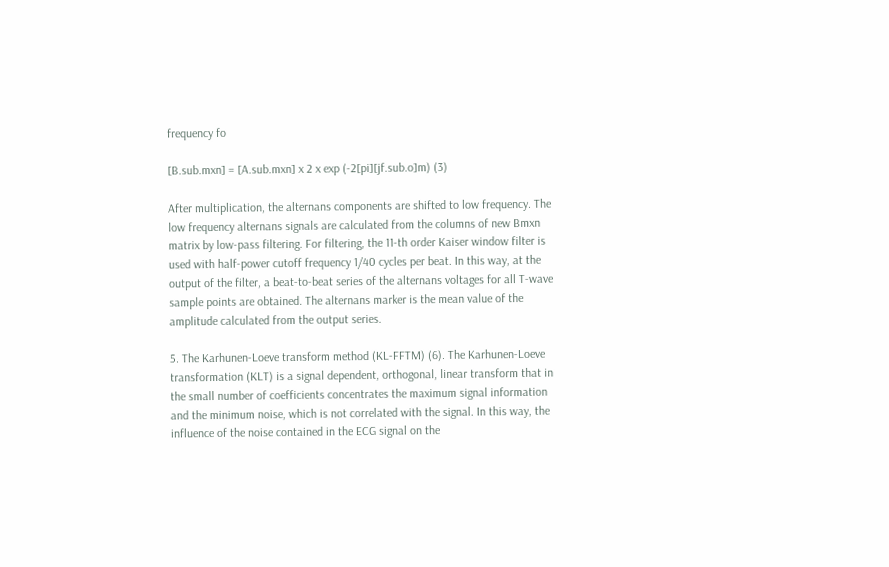frequency fo

[B.sub.mxn] = [A.sub.mxn] x 2 x exp (-2[pi][jf.sub.o]m) (3)

After multiplication, the alternans components are shifted to low frequency. The low frequency alternans signals are calculated from the columns of new Bmxn matrix by low-pass filtering. For filtering, the 11-th order Kaiser window filter is used with half-power cutoff frequency 1/40 cycles per beat. In this way, at the output of the filter, a beat-to-beat series of the alternans voltages for all T-wave sample points are obtained. The alternans marker is the mean value of the amplitude calculated from the output series.

5. The Karhunen-Loeve transform method (KL-FFTM) (6). The Karhunen-Loeve transformation (KLT) is a signal dependent, orthogonal, linear transform that in the small number of coefficients concentrates the maximum signal information and the minimum noise, which is not correlated with the signal. In this way, the influence of the noise contained in the ECG signal on the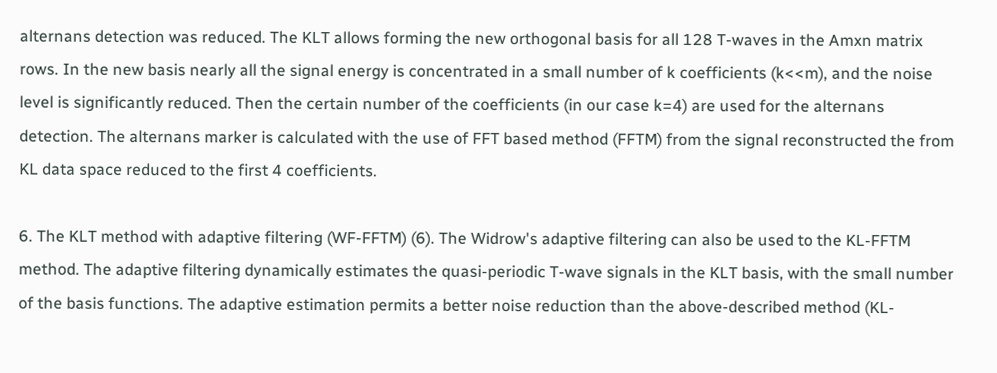alternans detection was reduced. The KLT allows forming the new orthogonal basis for all 128 T-waves in the Amxn matrix rows. In the new basis nearly all the signal energy is concentrated in a small number of k coefficients (k<<m), and the noise level is significantly reduced. Then the certain number of the coefficients (in our case k=4) are used for the alternans detection. The alternans marker is calculated with the use of FFT based method (FFTM) from the signal reconstructed the from KL data space reduced to the first 4 coefficients.

6. The KLT method with adaptive filtering (WF-FFTM) (6). The Widrow's adaptive filtering can also be used to the KL-FFTM method. The adaptive filtering dynamically estimates the quasi-periodic T-wave signals in the KLT basis, with the small number of the basis functions. The adaptive estimation permits a better noise reduction than the above-described method (KL-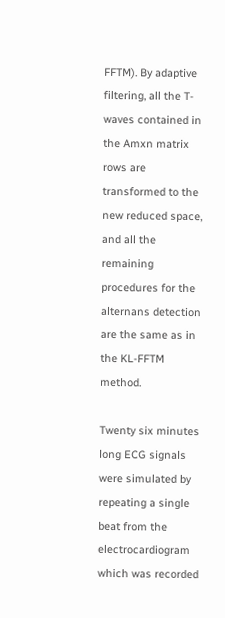FFTM). By adaptive filtering, all the T-waves contained in the Amxn matrix rows are transformed to the new reduced space, and all the remaining procedures for the alternans detection are the same as in the KL-FFTM method.

Twenty six minutes long ECG signals were simulated by repeating a single beat from the electrocardiogram which was recorded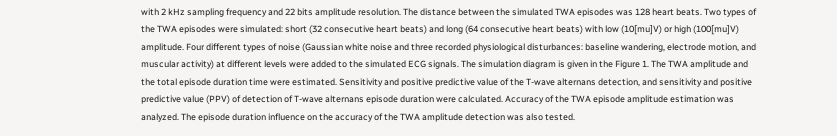with 2 kHz sampling frequency and 22 bits amplitude resolution. The distance between the simulated TWA episodes was 128 heart beats. Two types of the TWA episodes were simulated: short (32 consecutive heart beats) and long (64 consecutive heart beats) with low (10[mu]V) or high (100[mu]V) amplitude. Four different types of noise (Gaussian white noise and three recorded physiological disturbances: baseline wandering, electrode motion, and muscular activity) at different levels were added to the simulated ECG signals. The simulation diagram is given in the Figure 1. The TWA amplitude and the total episode duration time were estimated. Sensitivity and positive predictive value of the T-wave alternans detection, and sensitivity and positive predictive value (PPV) of detection of T-wave alternans episode duration were calculated. Accuracy of the TWA episode amplitude estimation was analyzed. The episode duration influence on the accuracy of the TWA amplitude detection was also tested.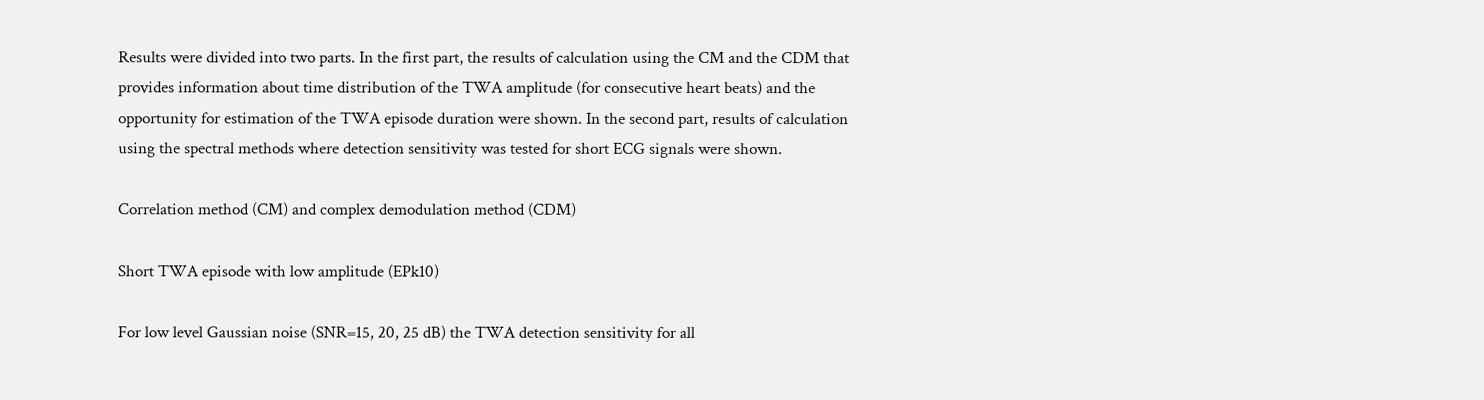Results were divided into two parts. In the first part, the results of calculation using the CM and the CDM that provides information about time distribution of the TWA amplitude (for consecutive heart beats) and the opportunity for estimation of the TWA episode duration were shown. In the second part, results of calculation using the spectral methods where detection sensitivity was tested for short ECG signals were shown.

Correlation method (CM) and complex demodulation method (CDM)

Short TWA episode with low amplitude (EPk10)

For low level Gaussian noise (SNR=15, 20, 25 dB) the TWA detection sensitivity for all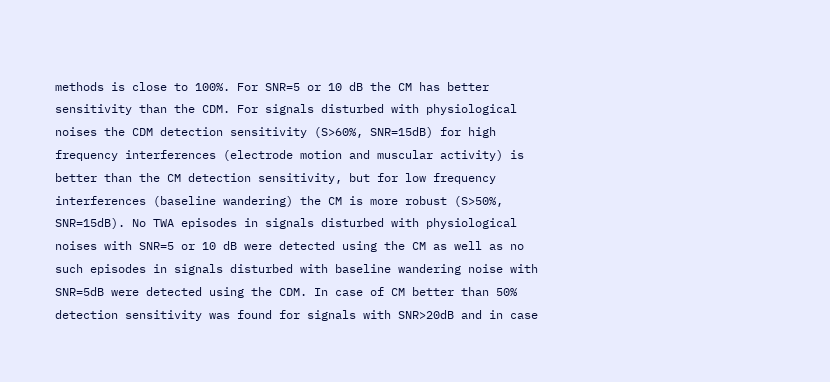methods is close to 100%. For SNR=5 or 10 dB the CM has better sensitivity than the CDM. For signals disturbed with physiological noises the CDM detection sensitivity (S>60%, SNR=15dB) for high frequency interferences (electrode motion and muscular activity) is better than the CM detection sensitivity, but for low frequency interferences (baseline wandering) the CM is more robust (S>50%, SNR=15dB). No TWA episodes in signals disturbed with physiological noises with SNR=5 or 10 dB were detected using the CM as well as no such episodes in signals disturbed with baseline wandering noise with SNR=5dB were detected using the CDM. In case of CM better than 50% detection sensitivity was found for signals with SNR>20dB and in case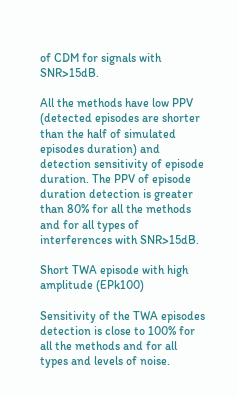of CDM for signals with SNR>15dB.

All the methods have low PPV (detected episodes are shorter than the half of simulated episodes duration) and detection sensitivity of episode duration. The PPV of episode duration detection is greater than 80% for all the methods and for all types of interferences with SNR>15dB.

Short TWA episode with high amplitude (EPk100)

Sensitivity of the TWA episodes detection is close to 100% for all the methods and for all types and levels of noise.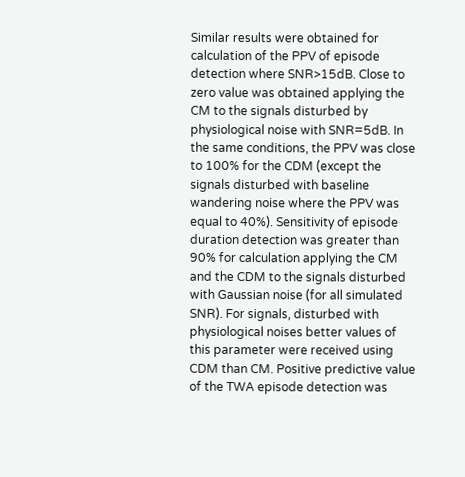Similar results were obtained for calculation of the PPV of episode detection where SNR>15dB. Close to zero value was obtained applying the CM to the signals disturbed by physiological noise with SNR=5dB. In the same conditions, the PPV was close to 100% for the CDM (except the signals disturbed with baseline wandering noise where the PPV was equal to 40%). Sensitivity of episode duration detection was greater than 90% for calculation applying the CM and the CDM to the signals disturbed with Gaussian noise (for all simulated SNR). For signals, disturbed with physiological noises better values of this parameter were received using CDM than CM. Positive predictive value of the TWA episode detection was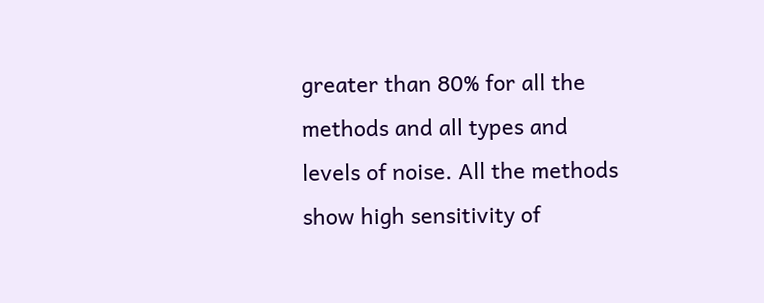greater than 80% for all the methods and all types and levels of noise. All the methods show high sensitivity of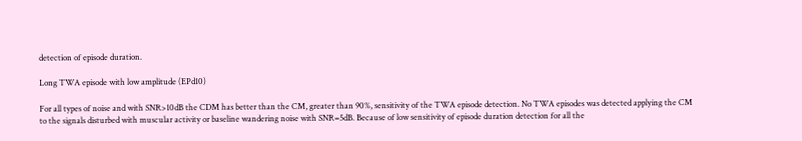detection of episode duration.

Long TWA episode with low amplitude (EPd10)

For all types of noise and with SNR>10dB the CDM has better than the CM, greater than 90%, sensitivity of the TWA episode detection. No TWA episodes was detected applying the CM to the signals disturbed with muscular activity or baseline wandering noise with SNR=5dB. Because of low sensitivity of episode duration detection for all the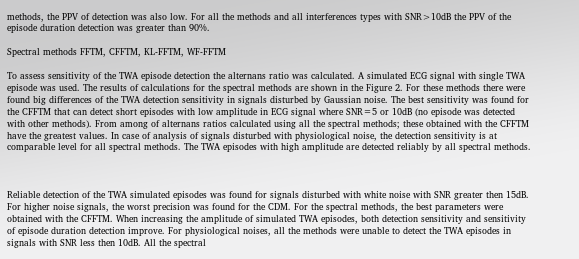methods, the PPV of detection was also low. For all the methods and all interferences types with SNR>10dB the PPV of the episode duration detection was greater than 90%.

Spectral methods FFTM, CFFTM, KL-FFTM, WF-FFTM

To assess sensitivity of the TWA episode detection the alternans ratio was calculated. A simulated ECG signal with single TWA episode was used. The results of calculations for the spectral methods are shown in the Figure 2. For these methods there were found big differences of the TWA detection sensitivity in signals disturbed by Gaussian noise. The best sensitivity was found for the CFFTM that can detect short episodes with low amplitude in ECG signal where SNR=5 or 10dB (no episode was detected with other methods). From among of alternans ratios calculated using all the spectral methods; these obtained with the CFFTM have the greatest values. In case of analysis of signals disturbed with physiological noise, the detection sensitivity is at comparable level for all spectral methods. The TWA episodes with high amplitude are detected reliably by all spectral methods.



Reliable detection of the TWA simulated episodes was found for signals disturbed with white noise with SNR greater then 15dB. For higher noise signals, the worst precision was found for the CDM. For the spectral methods, the best parameters were obtained with the CFFTM. When increasing the amplitude of simulated TWA episodes, both detection sensitivity and sensitivity of episode duration detection improve. For physiological noises, all the methods were unable to detect the TWA episodes in signals with SNR less then 10dB. All the spectral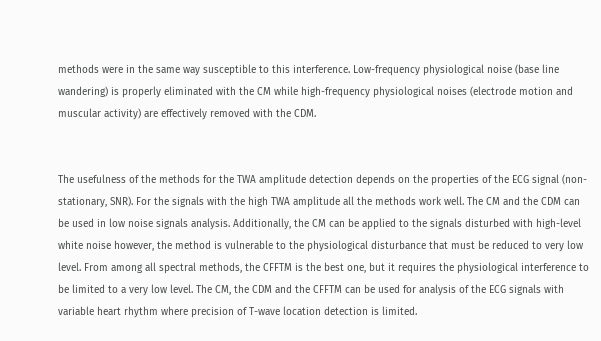methods were in the same way susceptible to this interference. Low-frequency physiological noise (base line wandering) is properly eliminated with the CM while high-frequency physiological noises (electrode motion and muscular activity) are effectively removed with the CDM.


The usefulness of the methods for the TWA amplitude detection depends on the properties of the ECG signal (non-stationary, SNR). For the signals with the high TWA amplitude all the methods work well. The CM and the CDM can be used in low noise signals analysis. Additionally, the CM can be applied to the signals disturbed with high-level white noise however, the method is vulnerable to the physiological disturbance that must be reduced to very low level. From among all spectral methods, the CFFTM is the best one, but it requires the physiological interference to be limited to a very low level. The CM, the CDM and the CFFTM can be used for analysis of the ECG signals with variable heart rhythm where precision of T-wave location detection is limited.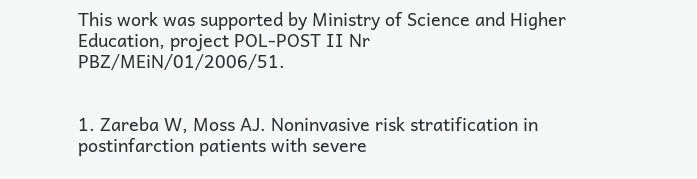This work was supported by Ministry of Science and Higher Education, project POL-POST II Nr PBZ/MEiN/01/2006/51.


1. Zareba W, Moss AJ. Noninvasive risk stratification in postinfarction patients with severe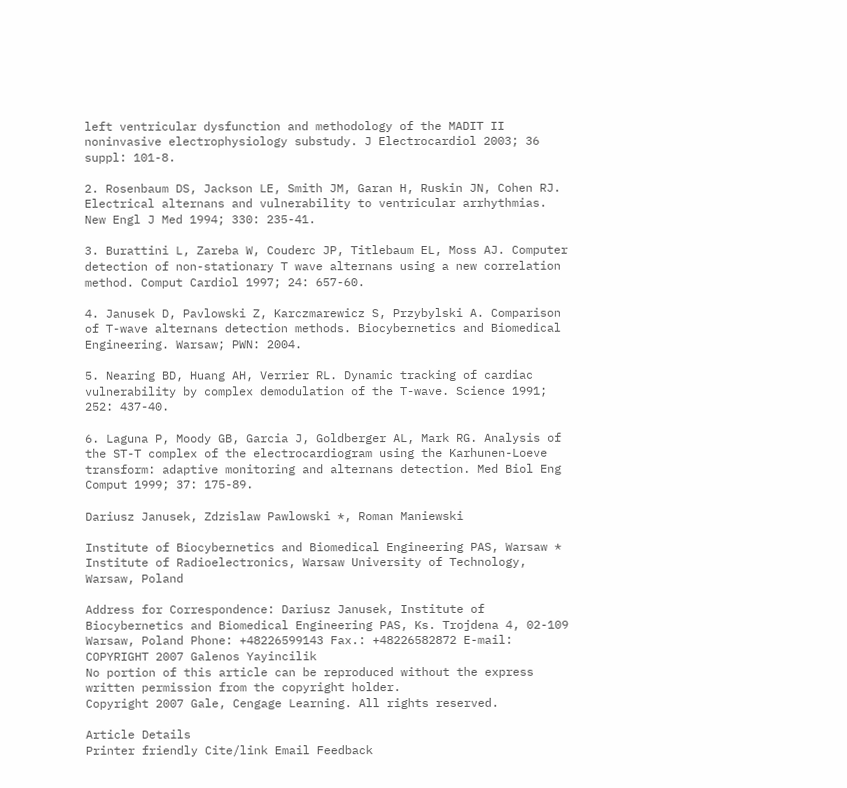left ventricular dysfunction and methodology of the MADIT II noninvasive electrophysiology substudy. J Electrocardiol 2003; 36 suppl: 101-8.

2. Rosenbaum DS, Jackson LE, Smith JM, Garan H, Ruskin JN, Cohen RJ. Electrical alternans and vulnerability to ventricular arrhythmias. New Engl J Med 1994; 330: 235-41.

3. Burattini L, Zareba W, Couderc JP, Titlebaum EL, Moss AJ. Computer detection of non-stationary T wave alternans using a new correlation method. Comput Cardiol 1997; 24: 657-60.

4. Janusek D, Pavlowski Z, Karczmarewicz S, Przybylski A. Comparison of T-wave alternans detection methods. Biocybernetics and Biomedical Engineering. Warsaw; PWN: 2004.

5. Nearing BD, Huang AH, Verrier RL. Dynamic tracking of cardiac vulnerability by complex demodulation of the T-wave. Science 1991; 252: 437-40.

6. Laguna P, Moody GB, Garcia J, Goldberger AL, Mark RG. Analysis of the ST-T complex of the electrocardiogram using the Karhunen-Loeve transform: adaptive monitoring and alternans detection. Med Biol Eng Comput 1999; 37: 175-89.

Dariusz Janusek, Zdzislaw Pawlowski *, Roman Maniewski

Institute of Biocybernetics and Biomedical Engineering PAS, Warsaw * Institute of Radioelectronics, Warsaw University of Technology, Warsaw, Poland

Address for Correspondence: Dariusz Janusek, Institute of Biocybernetics and Biomedical Engineering PAS, Ks. Trojdena 4, 02-109 Warsaw, Poland Phone: +48226599143 Fax.: +48226582872 E-mail:
COPYRIGHT 2007 Galenos Yayincilik
No portion of this article can be reproduced without the express written permission from the copyright holder.
Copyright 2007 Gale, Cengage Learning. All rights reserved.

Article Details
Printer friendly Cite/link Email Feedback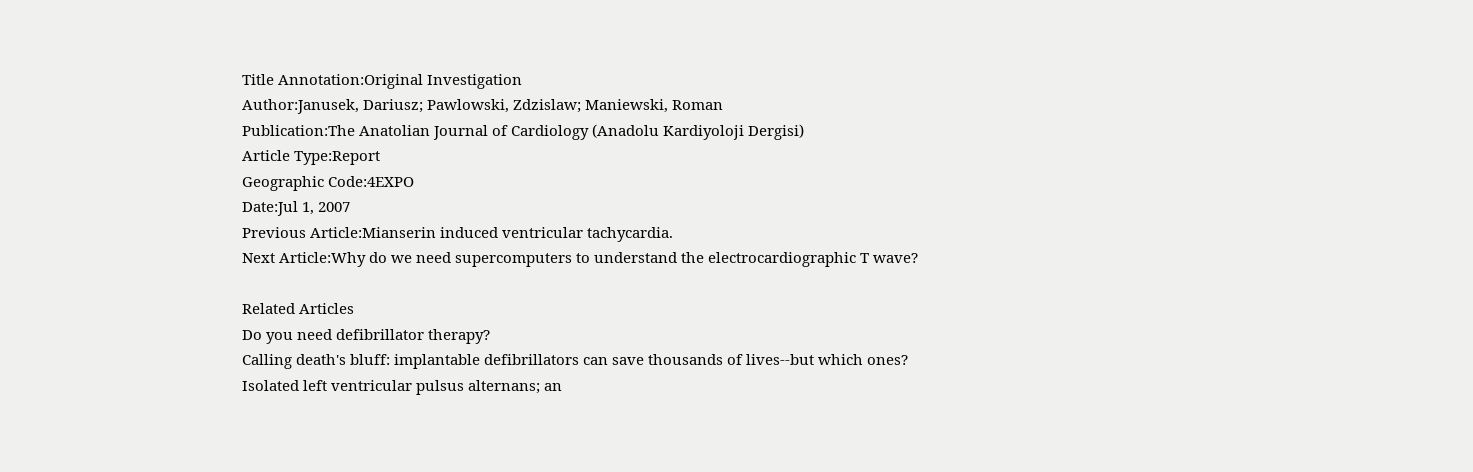Title Annotation:Original Investigation
Author:Janusek, Dariusz; Pawlowski, Zdzislaw; Maniewski, Roman
Publication:The Anatolian Journal of Cardiology (Anadolu Kardiyoloji Dergisi)
Article Type:Report
Geographic Code:4EXPO
Date:Jul 1, 2007
Previous Article:Mianserin induced ventricular tachycardia.
Next Article:Why do we need supercomputers to understand the electrocardiographic T wave?

Related Articles
Do you need defibrillator therapy?
Calling death's bluff: implantable defibrillators can save thousands of lives--but which ones?
Isolated left ventricular pulsus alternans; an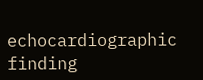echocardiographic finding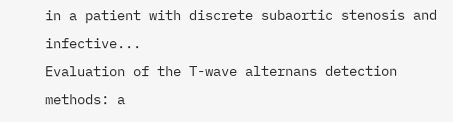in a patient with discrete subaortic stenosis and infective...
Evaluation of the T-wave alternans detection methods: a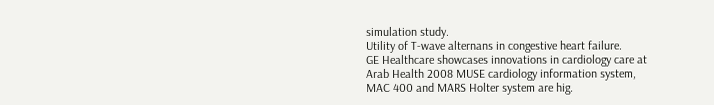simulation study.
Utility of T-wave alternans in congestive heart failure.
GE Healthcare showcases innovations in cardiology care at Arab Health 2008 MUSE cardiology information system, MAC 400 and MARS Holter system are hig.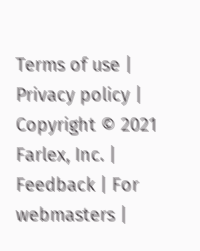Terms of use | Privacy policy | Copyright © 2021 Farlex, Inc. | Feedback | For webmasters |